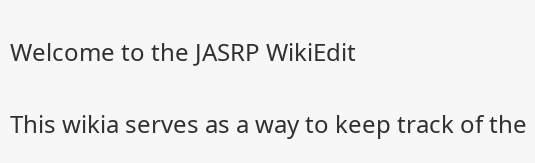Welcome to the JASRP WikiEdit

This wikia serves as a way to keep track of the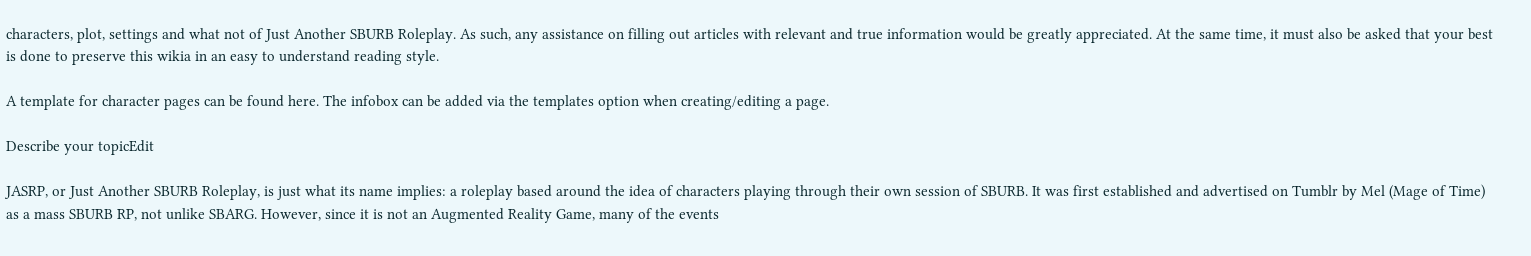characters, plot, settings and what not of Just Another SBURB Roleplay. As such, any assistance on filling out articles with relevant and true information would be greatly appreciated. At the same time, it must also be asked that your best is done to preserve this wikia in an easy to understand reading style.

A template for character pages can be found here. The infobox can be added via the templates option when creating/editing a page.

Describe your topicEdit

JASRP, or Just Another SBURB Roleplay, is just what its name implies: a roleplay based around the idea of characters playing through their own session of SBURB. It was first established and advertised on Tumblr by Mel (Mage of Time) as a mass SBURB RP, not unlike SBARG. However, since it is not an Augmented Reality Game, many of the events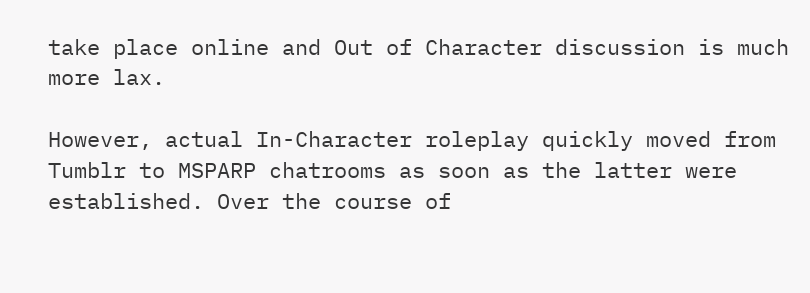take place online and Out of Character discussion is much more lax.

However, actual In-Character roleplay quickly moved from Tumblr to MSPARP chatrooms as soon as the latter were established. Over the course of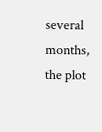several months, the plot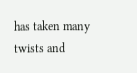has taken many twists and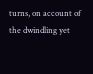turns, on account of the dwindling yet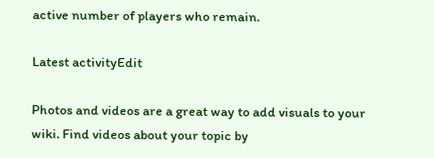active number of players who remain.

Latest activityEdit

Photos and videos are a great way to add visuals to your wiki. Find videos about your topic by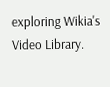exploring Wikia's Video Library.